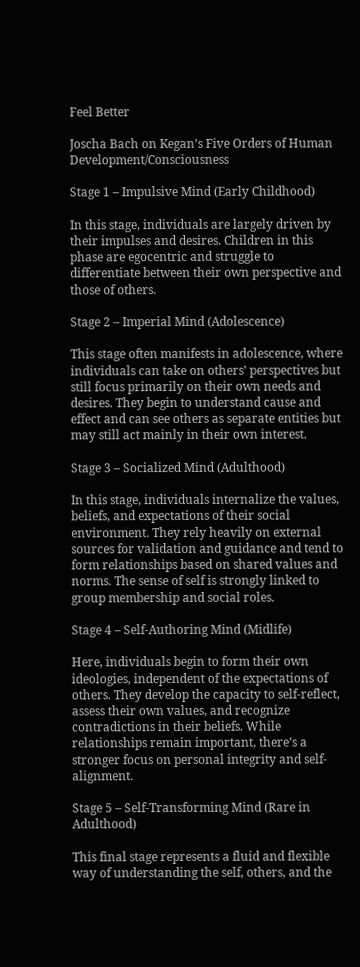Feel Better

Joscha Bach on Kegan’s Five Orders of Human Development/Consciousness

Stage 1 – Impulsive Mind (Early Childhood)

In this stage, individuals are largely driven by their impulses and desires. Children in this phase are egocentric and struggle to differentiate between their own perspective and those of others.

Stage 2 – Imperial Mind (Adolescence)

This stage often manifests in adolescence, where individuals can take on others’ perspectives but still focus primarily on their own needs and desires. They begin to understand cause and effect and can see others as separate entities but may still act mainly in their own interest.

Stage 3 – Socialized Mind (Adulthood)

In this stage, individuals internalize the values, beliefs, and expectations of their social environment. They rely heavily on external sources for validation and guidance and tend to form relationships based on shared values and norms. The sense of self is strongly linked to group membership and social roles.

Stage 4 – Self-Authoring Mind (Midlife)

Here, individuals begin to form their own ideologies, independent of the expectations of others. They develop the capacity to self-reflect, assess their own values, and recognize contradictions in their beliefs. While relationships remain important, there’s a stronger focus on personal integrity and self-alignment.

Stage 5 – Self-Transforming Mind (Rare in Adulthood)

This final stage represents a fluid and flexible way of understanding the self, others, and the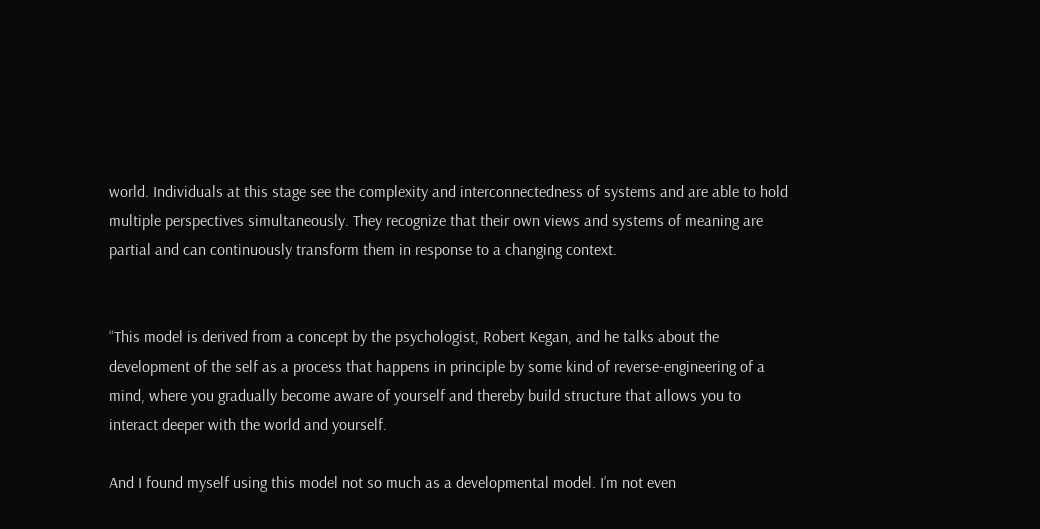world. Individuals at this stage see the complexity and interconnectedness of systems and are able to hold multiple perspectives simultaneously. They recognize that their own views and systems of meaning are partial and can continuously transform them in response to a changing context.


“This model is derived from a concept by the psychologist, Robert Kegan, and he talks about the development of the self as a process that happens in principle by some kind of reverse-engineering of a mind, where you gradually become aware of yourself and thereby build structure that allows you to interact deeper with the world and yourself.

And I found myself using this model not so much as a developmental model. I’m not even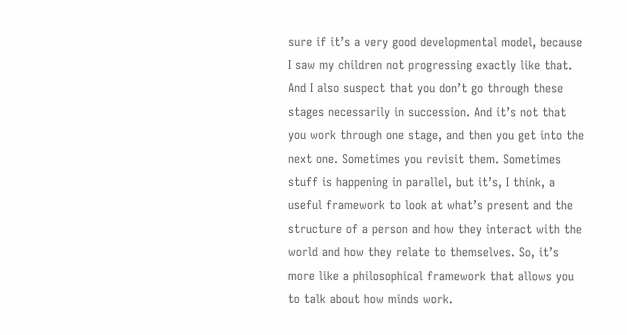sure if it’s a very good developmental model, because I saw my children not progressing exactly like that. And I also suspect that you don’t go through these stages necessarily in succession. And it’s not that you work through one stage, and then you get into the next one. Sometimes you revisit them. Sometimes stuff is happening in parallel, but it’s, I think, a useful framework to look at what’s present and the structure of a person and how they interact with the world and how they relate to themselves. So, it’s more like a philosophical framework that allows you to talk about how minds work.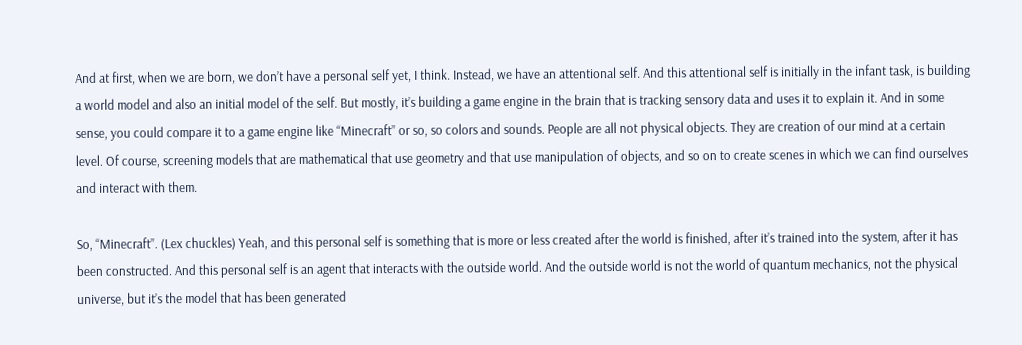And at first, when we are born, we don’t have a personal self yet, I think. Instead, we have an attentional self. And this attentional self is initially in the infant task, is building a world model and also an initial model of the self. But mostly, it’s building a game engine in the brain that is tracking sensory data and uses it to explain it. And in some sense, you could compare it to a game engine like “Minecraft” or so, so colors and sounds. People are all not physical objects. They are creation of our mind at a certain level. Of course, screening models that are mathematical that use geometry and that use manipulation of objects, and so on to create scenes in which we can find ourselves and interact with them.

So, “Minecraft”. (Lex chuckles) Yeah, and this personal self is something that is more or less created after the world is finished, after it’s trained into the system, after it has been constructed. And this personal self is an agent that interacts with the outside world. And the outside world is not the world of quantum mechanics, not the physical universe, but it’s the model that has been generated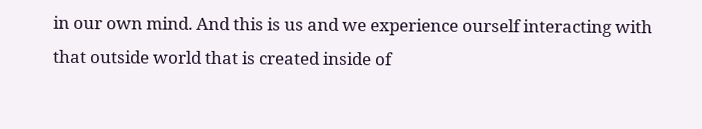in our own mind. And this is us and we experience ourself interacting with that outside world that is created inside of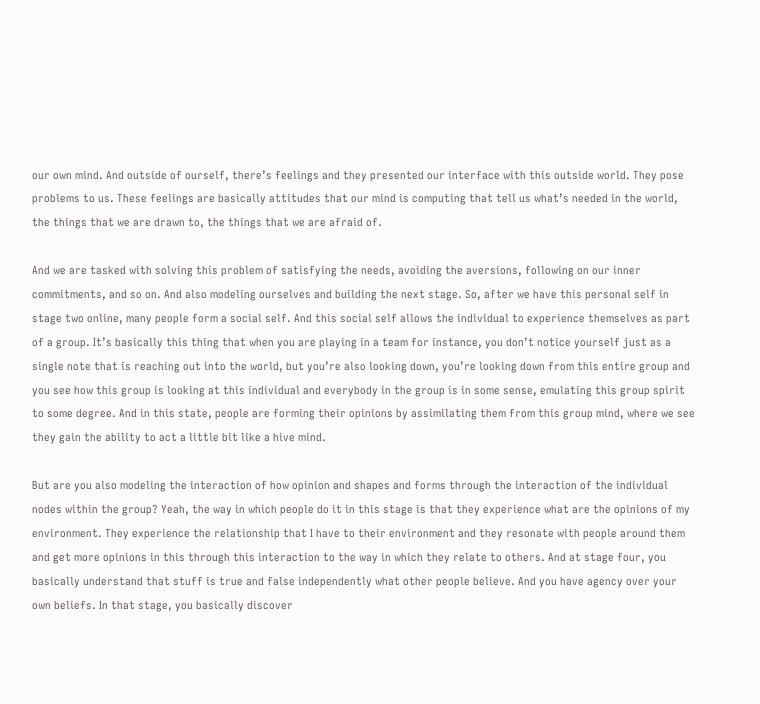our own mind. And outside of ourself, there’s feelings and they presented our interface with this outside world. They pose problems to us. These feelings are basically attitudes that our mind is computing that tell us what’s needed in the world, the things that we are drawn to, the things that we are afraid of.

And we are tasked with solving this problem of satisfying the needs, avoiding the aversions, following on our inner commitments, and so on. And also modeling ourselves and building the next stage. So, after we have this personal self in stage two online, many people form a social self. And this social self allows the individual to experience themselves as part of a group. It’s basically this thing that when you are playing in a team for instance, you don’t notice yourself just as a single note that is reaching out into the world, but you’re also looking down, you’re looking down from this entire group and you see how this group is looking at this individual and everybody in the group is in some sense, emulating this group spirit to some degree. And in this state, people are forming their opinions by assimilating them from this group mind, where we see they gain the ability to act a little bit like a hive mind.

But are you also modeling the interaction of how opinion and shapes and forms through the interaction of the individual nodes within the group? Yeah, the way in which people do it in this stage is that they experience what are the opinions of my environment. They experience the relationship that I have to their environment and they resonate with people around them and get more opinions in this through this interaction to the way in which they relate to others. And at stage four, you basically understand that stuff is true and false independently what other people believe. And you have agency over your own beliefs. In that stage, you basically discover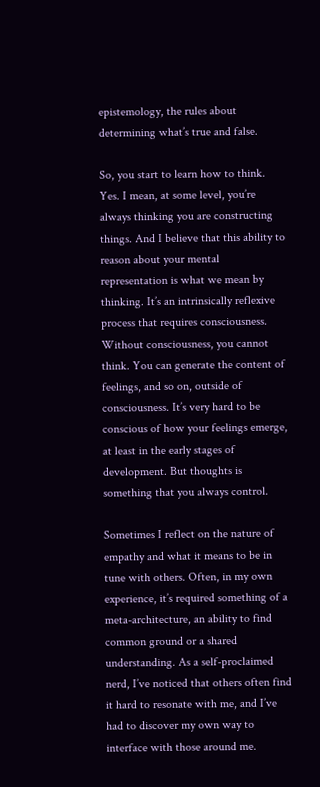epistemology, the rules about determining what’s true and false.

So, you start to learn how to think. Yes. I mean, at some level, you’re always thinking you are constructing things. And I believe that this ability to reason about your mental representation is what we mean by thinking. It’s an intrinsically reflexive process that requires consciousness. Without consciousness, you cannot think. You can generate the content of feelings, and so on, outside of consciousness. It’s very hard to be conscious of how your feelings emerge, at least in the early stages of development. But thoughts is something that you always control.

Sometimes I reflect on the nature of empathy and what it means to be in tune with others. Often, in my own experience, it’s required something of a meta-architecture, an ability to find common ground or a shared understanding. As a self-proclaimed nerd, I’ve noticed that others often find it hard to resonate with me, and I’ve had to discover my own way to interface with those around me.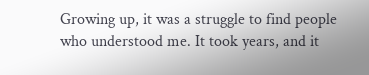Growing up, it was a struggle to find people who understood me. It took years, and it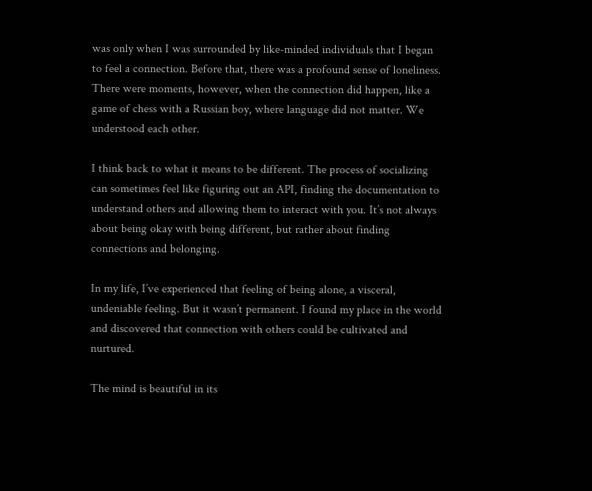was only when I was surrounded by like-minded individuals that I began to feel a connection. Before that, there was a profound sense of loneliness. There were moments, however, when the connection did happen, like a game of chess with a Russian boy, where language did not matter. We understood each other.

I think back to what it means to be different. The process of socializing can sometimes feel like figuring out an API, finding the documentation to understand others and allowing them to interact with you. It’s not always about being okay with being different, but rather about finding connections and belonging.

In my life, I’ve experienced that feeling of being alone, a visceral, undeniable feeling. But it wasn’t permanent. I found my place in the world and discovered that connection with others could be cultivated and nurtured.

The mind is beautiful in its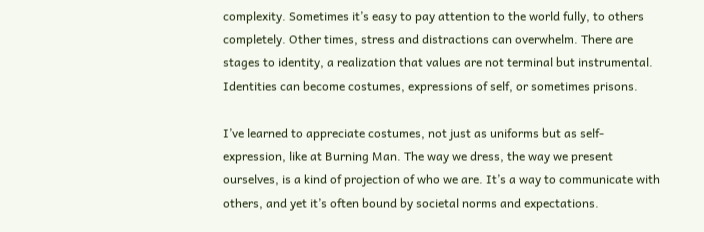complexity. Sometimes it’s easy to pay attention to the world fully, to others completely. Other times, stress and distractions can overwhelm. There are stages to identity, a realization that values are not terminal but instrumental. Identities can become costumes, expressions of self, or sometimes prisons.

I’ve learned to appreciate costumes, not just as uniforms but as self-expression, like at Burning Man. The way we dress, the way we present ourselves, is a kind of projection of who we are. It’s a way to communicate with others, and yet it’s often bound by societal norms and expectations.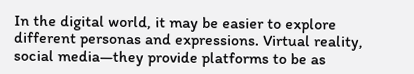In the digital world, it may be easier to explore different personas and expressions. Virtual reality, social media—they provide platforms to be as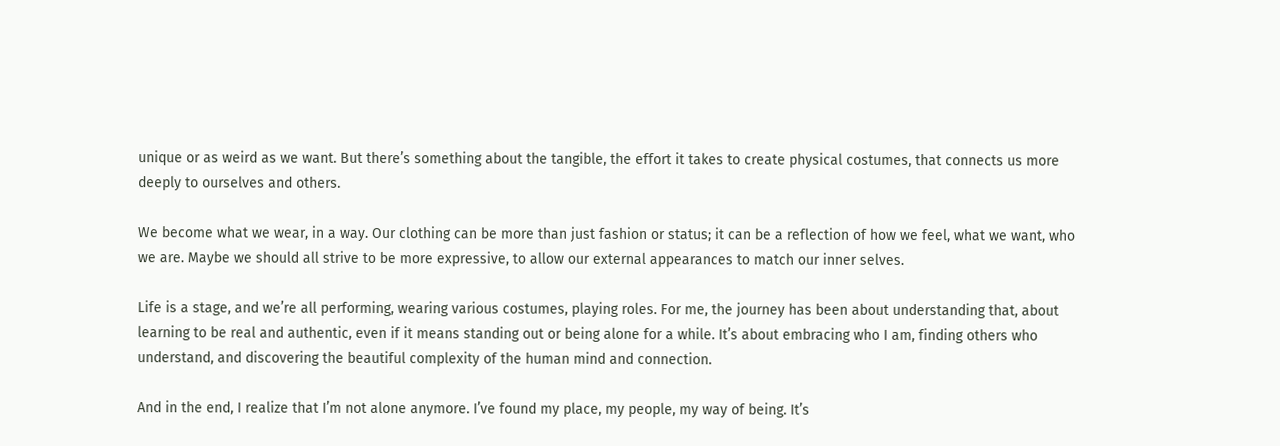unique or as weird as we want. But there’s something about the tangible, the effort it takes to create physical costumes, that connects us more deeply to ourselves and others.

We become what we wear, in a way. Our clothing can be more than just fashion or status; it can be a reflection of how we feel, what we want, who we are. Maybe we should all strive to be more expressive, to allow our external appearances to match our inner selves.

Life is a stage, and we’re all performing, wearing various costumes, playing roles. For me, the journey has been about understanding that, about learning to be real and authentic, even if it means standing out or being alone for a while. It’s about embracing who I am, finding others who understand, and discovering the beautiful complexity of the human mind and connection.

And in the end, I realize that I’m not alone anymore. I’ve found my place, my people, my way of being. It’s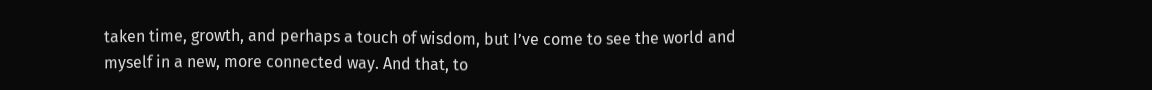taken time, growth, and perhaps a touch of wisdom, but I’ve come to see the world and myself in a new, more connected way. And that, to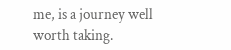me, is a journey well worth taking.